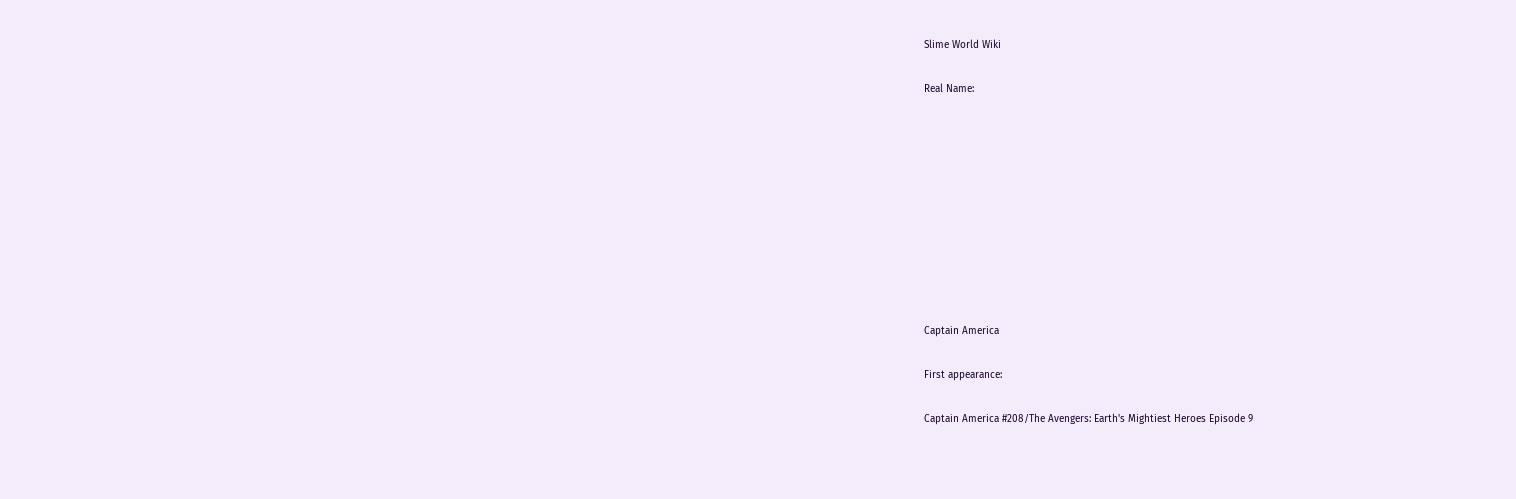Slime World Wiki

Real Name:










Captain America

First appearance:

Captain America #208/The Avengers: Earth's Mightiest Heroes Episode 9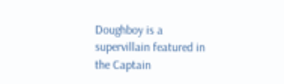Doughboy is a supervillain featured in the Captain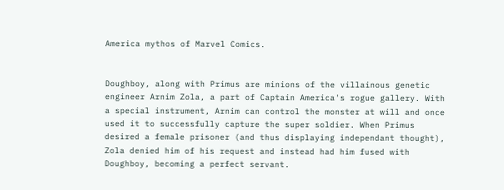America mythos of Marvel Comics.


Doughboy, along with Primus are minions of the villainous genetic engineer Arnim Zola, a part of Captain America's rogue gallery. With a special instrument, Arnim can control the monster at will and once used it to successfully capture the super soldier. When Primus desired a female prisoner (and thus displaying independant thought), Zola denied him of his request and instead had him fused with Doughboy, becoming a perfect servant.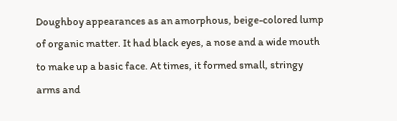Doughboy appearances as an amorphous, beige-colored lump of organic matter. It had black eyes, a nose and a wide mouth to make up a basic face. At times, it formed small, stringy arms and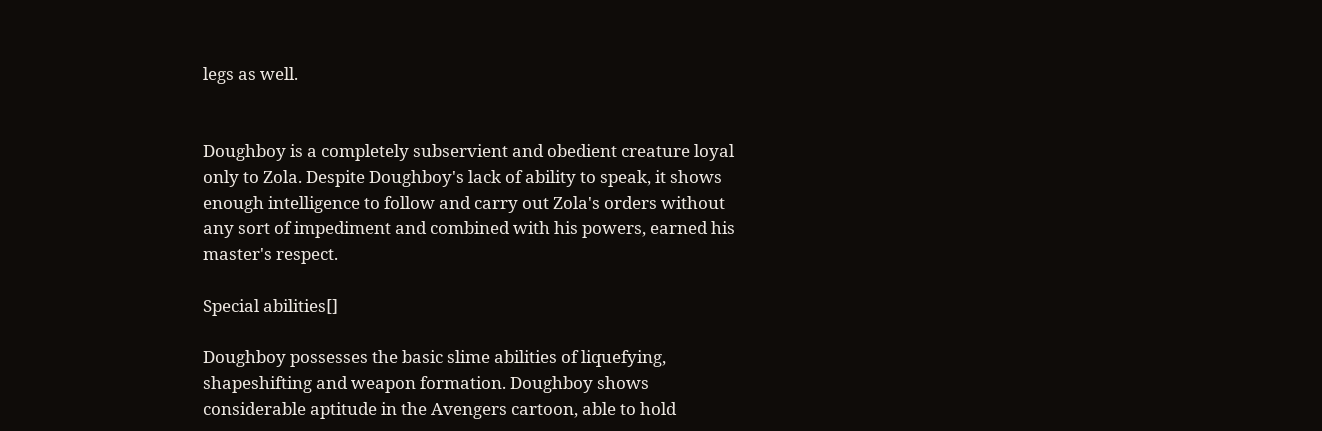legs as well.


Doughboy is a completely subservient and obedient creature loyal only to Zola. Despite Doughboy's lack of ability to speak, it shows enough intelligence to follow and carry out Zola's orders without any sort of impediment and combined with his powers, earned his master's respect.

Special abilities[]

Doughboy possesses the basic slime abilities of liquefying, shapeshifting and weapon formation. Doughboy shows considerable aptitude in the Avengers cartoon, able to hold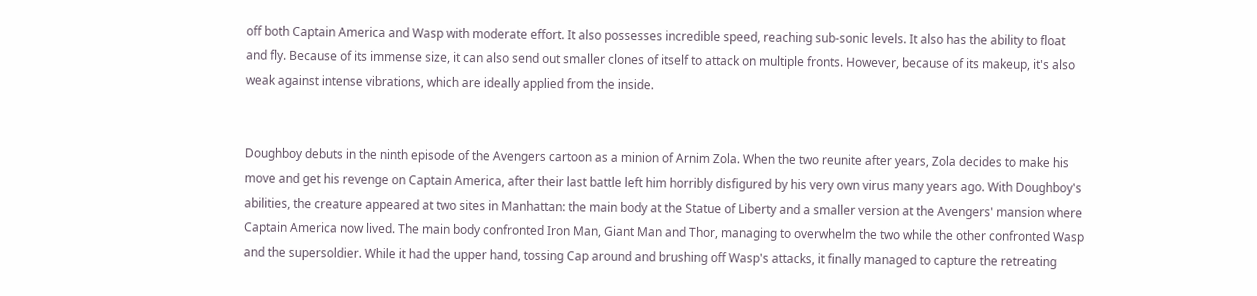off both Captain America and Wasp with moderate effort. It also possesses incredible speed, reaching sub-sonic levels. It also has the ability to float and fly. Because of its immense size, it can also send out smaller clones of itself to attack on multiple fronts. However, because of its makeup, it's also weak against intense vibrations, which are ideally applied from the inside.


Doughboy debuts in the ninth episode of the Avengers cartoon as a minion of Arnim Zola. When the two reunite after years, Zola decides to make his move and get his revenge on Captain America, after their last battle left him horribly disfigured by his very own virus many years ago. With Doughboy's abilities, the creature appeared at two sites in Manhattan: the main body at the Statue of Liberty and a smaller version at the Avengers' mansion where Captain America now lived. The main body confronted Iron Man, Giant Man and Thor, managing to overwhelm the two while the other confronted Wasp and the supersoldier. While it had the upper hand, tossing Cap around and brushing off Wasp's attacks, it finally managed to capture the retreating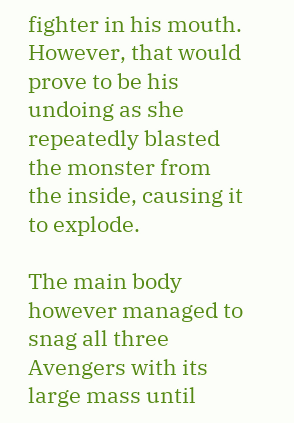fighter in his mouth. However, that would prove to be his undoing as she repeatedly blasted the monster from the inside, causing it to explode.

The main body however managed to snag all three Avengers with its large mass until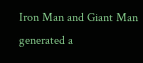Iron Man and Giant Man generated a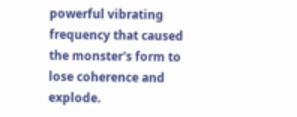powerful vibrating frequency that caused the monster's form to lose coherence and explode.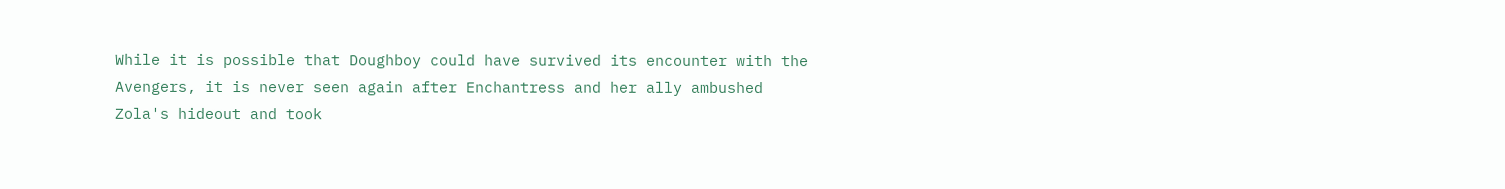While it is possible that Doughboy could have survived its encounter with the Avengers, it is never seen again after Enchantress and her ally ambushed Zola's hideout and took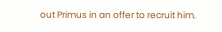out Primus in an offer to recruit him.